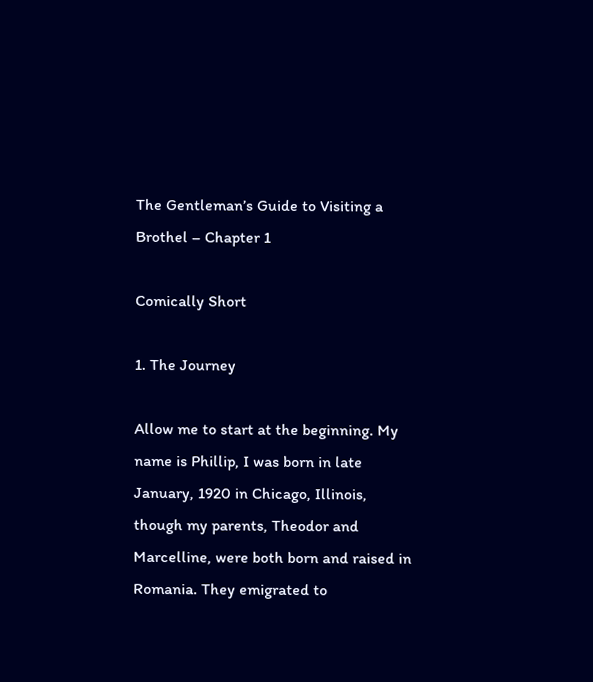The Gentleman’s Guide to Visiting a Brothel – Chapter 1

Comically Short

1. The Journey

Allow me to start at the beginning. My name is Phillip, I was born in late January, 1920 in Chicago, Illinois, though my parents, Theodor and Marcelline, were both born and raised in Romania. They emigrated to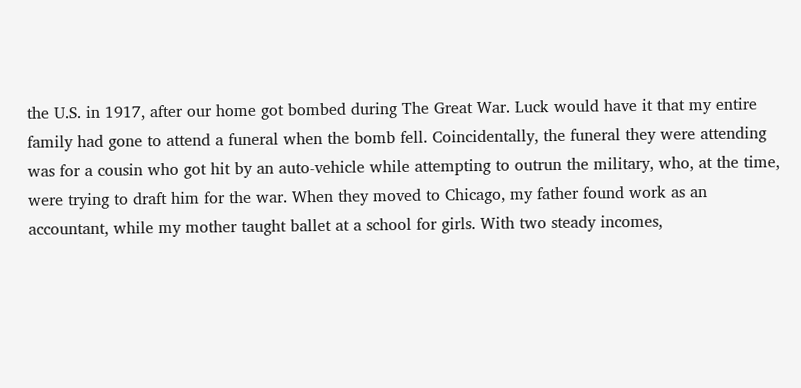the U.S. in 1917, after our home got bombed during The Great War. Luck would have it that my entire family had gone to attend a funeral when the bomb fell. Coincidentally, the funeral they were attending was for a cousin who got hit by an auto-vehicle while attempting to outrun the military, who, at the time, were trying to draft him for the war. When they moved to Chicago, my father found work as an accountant, while my mother taught ballet at a school for girls. With two steady incomes,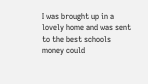I was brought up in a lovely home and was sent to the best schools money could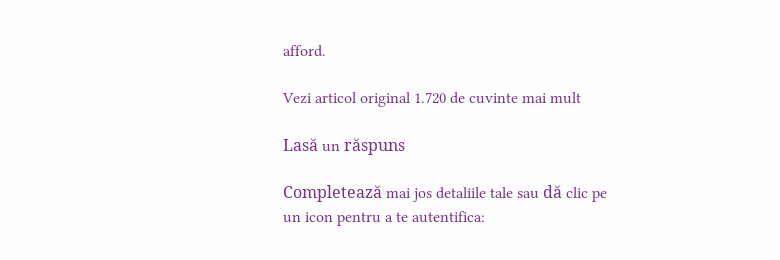afford.

Vezi articol original 1.720 de cuvinte mai mult

Lasă un răspuns

Completează mai jos detaliile tale sau dă clic pe un icon pentru a te autentifica: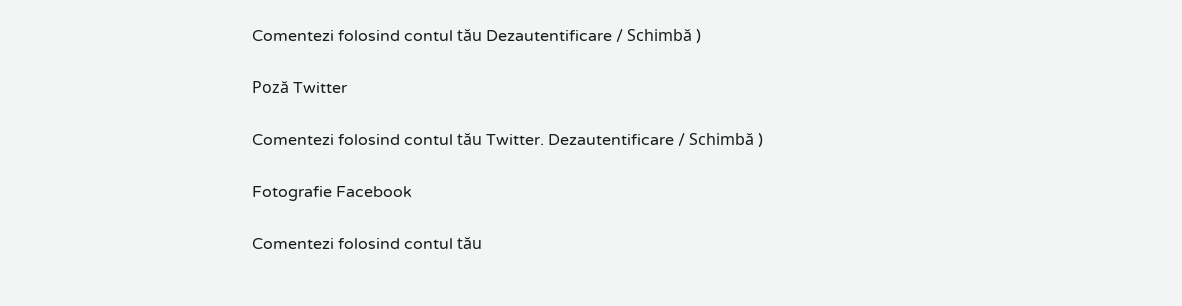Comentezi folosind contul tău Dezautentificare / Schimbă )

Poză Twitter

Comentezi folosind contul tău Twitter. Dezautentificare / Schimbă )

Fotografie Facebook

Comentezi folosind contul tău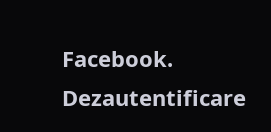Facebook. Dezautentificare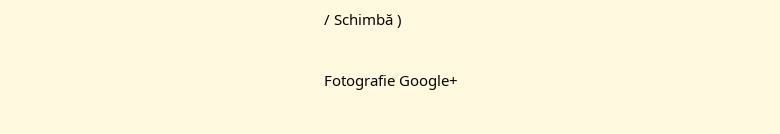/ Schimbă )

Fotografie Google+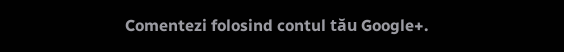Comentezi folosind contul tău Google+.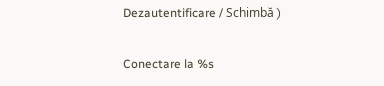Dezautentificare / Schimbă )

Conectare la %s